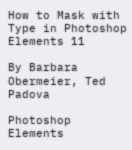How to Mask with Type in Photoshop Elements 11

By Barbara Obermeier, Ted Padova

Photoshop Elements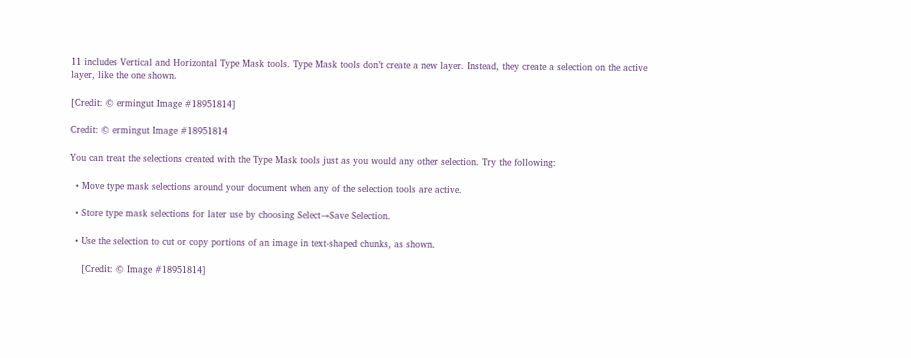11 includes Vertical and Horizontal Type Mask tools. Type Mask tools don’t create a new layer. Instead, they create a selection on the active layer, like the one shown.

[Credit: © ermingut Image #18951814]

Credit: © ermingut Image #18951814

You can treat the selections created with the Type Mask tools just as you would any other selection. Try the following:

  • Move type mask selections around your document when any of the selection tools are active.

  • Store type mask selections for later use by choosing Select→Save Selection.

  • Use the selection to cut or copy portions of an image in text-shaped chunks, as shown.

    [Credit: © Image #18951814]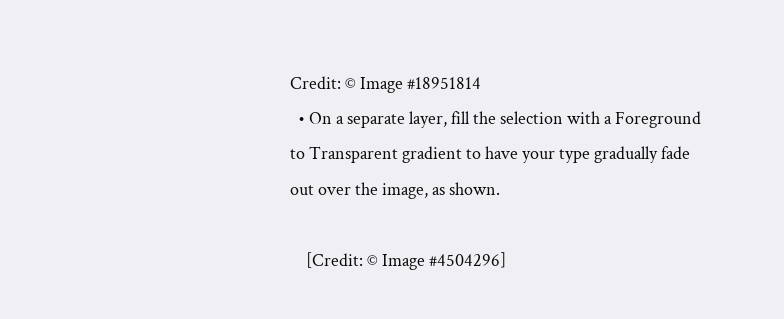Credit: © Image #18951814
  • On a separate layer, fill the selection with a Foreground to Transparent gradient to have your type gradually fade out over the image, as shown.

    [Credit: © Image #4504296]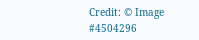Credit: © Image #4504296